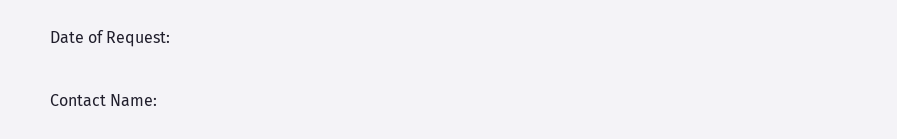Date of Request:

Contact Name: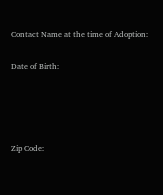Contact Name at the time of Adoption:

Date of Birth:




Zip Code: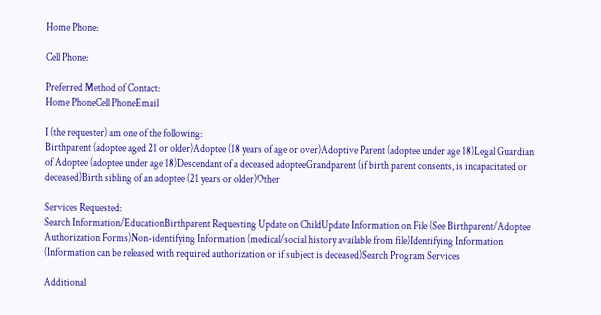Home Phone:

Cell Phone:

Preferred Method of Contact:
Home PhoneCell PhoneEmail

I (the requester) am one of the following:
Birthparent (adoptee aged 21 or older)Adoptee (18 years of age or over)Adoptive Parent (adoptee under age 18)Legal Guardian of Adoptee (adoptee under age 18)Descendant of a deceased adopteeGrandparent (if birth parent consents, is incapacitated or deceased)Birth sibling of an adoptee (21 years or older)Other

Services Requested:
Search Information/EducationBirthparent Requesting Update on ChildUpdate Information on File (See Birthparent/Adoptee Authorization Forms)Non-identifying Information (medical/social history available from file)Identifying Information (Information can be released with required authorization or if subject is deceased)Search Program Services

Additional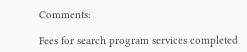Comments:

Fees for search program services completed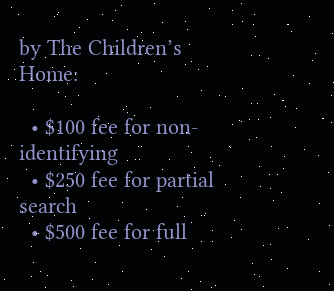by The Children’s Home:

  • $100 fee for non-identifying
  • $250 fee for partial search
  • $500 fee for full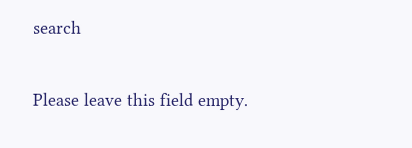search

Please leave this field empty.